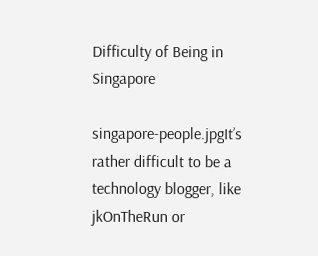Difficulty of Being in Singapore

singapore-people.jpgIt’s rather difficult to be a technology blogger, like jkOnTheRun or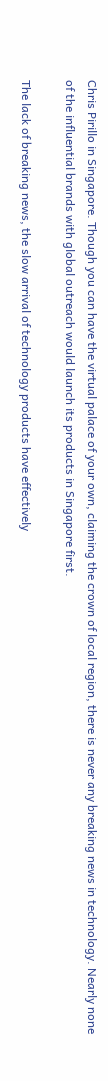Chris Pirillo in Singapore. Though you can have the virtual palace of your own, claiming the crown of local region, there is never any breaking news in technology. Nearly none of the influential brands with global outreach would launch its products in Singapore first.

The lack of breaking news, the slow arrival of technology products have effectively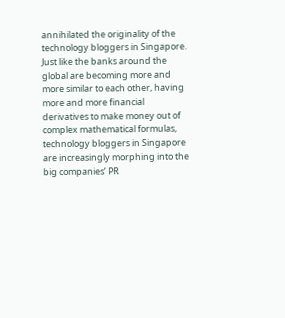annihilated the originality of the technology bloggers in Singapore. Just like the banks around the global are becoming more and more similar to each other, having more and more financial derivatives to make money out of complex mathematical formulas, technology bloggers in Singapore are increasingly morphing into the big companies’ PR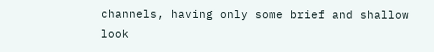channels, having only some brief and shallow look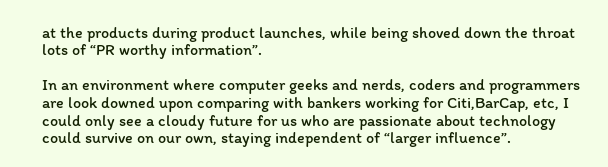at the products during product launches, while being shoved down the throat lots of “PR worthy information”.

In an environment where computer geeks and nerds, coders and programmers are look downed upon comparing with bankers working for Citi,BarCap, etc, I could only see a cloudy future for us who are passionate about technology could survive on our own, staying independent of “larger influence”.